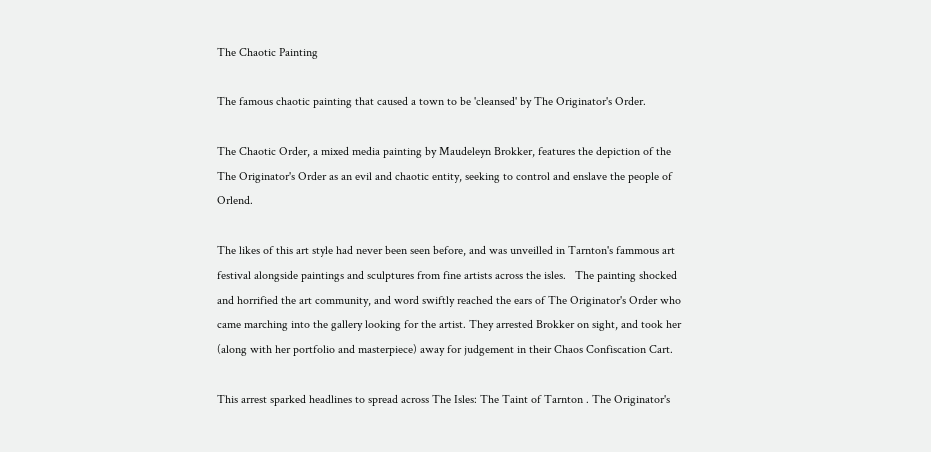The Chaotic Painting

The famous chaotic painting that caused a town to be 'cleansed' by The Originator's Order.

The Chaotic Order, a mixed media painting by Maudeleyn Brokker, features the depiction of the The Originator's Order as an evil and chaotic entity, seeking to control and enslave the people of Orlend.

The likes of this art style had never been seen before, and was unveilled in Tarnton's fammous art festival alongside paintings and sculptures from fine artists across the isles.   The painting shocked and horrified the art community, and word swiftly reached the ears of The Originator's Order who came marching into the gallery looking for the artist. They arrested Brokker on sight, and took her (along with her portfolio and masterpiece) away for judgement in their Chaos Confiscation Cart.

This arrest sparked headlines to spread across The Isles: The Taint of Tarnton . The Originator's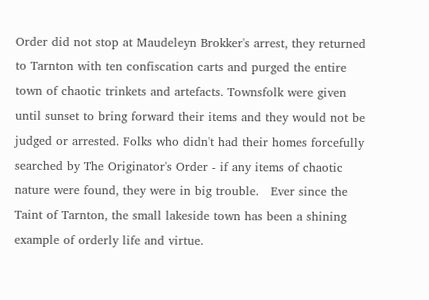Order did not stop at Maudeleyn Brokker's arrest, they returned to Tarnton with ten confiscation carts and purged the entire town of chaotic trinkets and artefacts. Townsfolk were given until sunset to bring forward their items and they would not be judged or arrested. Folks who didn't had their homes forcefully searched by The Originator's Order - if any items of chaotic nature were found, they were in big trouble.   Ever since the Taint of Tarnton, the small lakeside town has been a shining example of orderly life and virtue.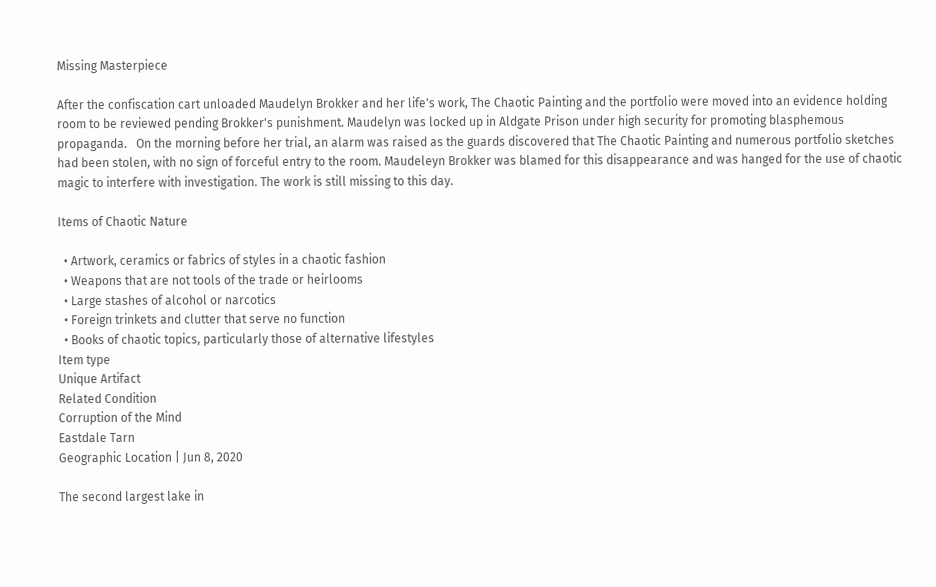Missing Masterpiece

After the confiscation cart unloaded Maudelyn Brokker and her life's work, The Chaotic Painting and the portfolio were moved into an evidence holding room to be reviewed pending Brokker's punishment. Maudelyn was locked up in Aldgate Prison under high security for promoting blasphemous propaganda.   On the morning before her trial, an alarm was raised as the guards discovered that The Chaotic Painting and numerous portfolio sketches had been stolen, with no sign of forceful entry to the room. Maudeleyn Brokker was blamed for this disappearance and was hanged for the use of chaotic magic to interfere with investigation. The work is still missing to this day.

Items of Chaotic Nature

  • Artwork, ceramics or fabrics of styles in a chaotic fashion
  • Weapons that are not tools of the trade or heirlooms
  • Large stashes of alcohol or narcotics
  • Foreign trinkets and clutter that serve no function
  • Books of chaotic topics, particularly those of alternative lifestyles
Item type
Unique Artifact
Related Condition
Corruption of the Mind
Eastdale Tarn
Geographic Location | Jun 8, 2020

The second largest lake in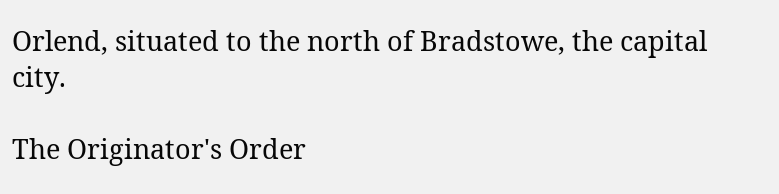Orlend, situated to the north of Bradstowe, the capital city.

The Originator's Order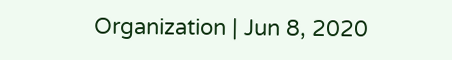Organization | Jun 8, 2020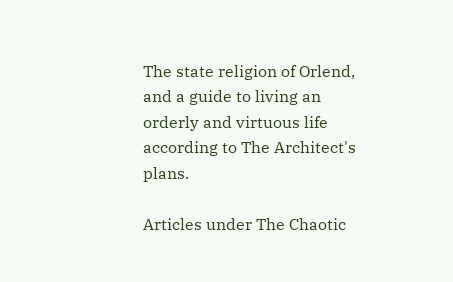The state religion of Orlend, and a guide to living an orderly and virtuous life according to The Architect's plans.

Articles under The Chaotic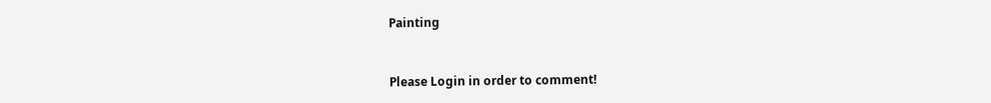Painting


Please Login in order to comment!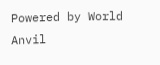Powered by World Anvil